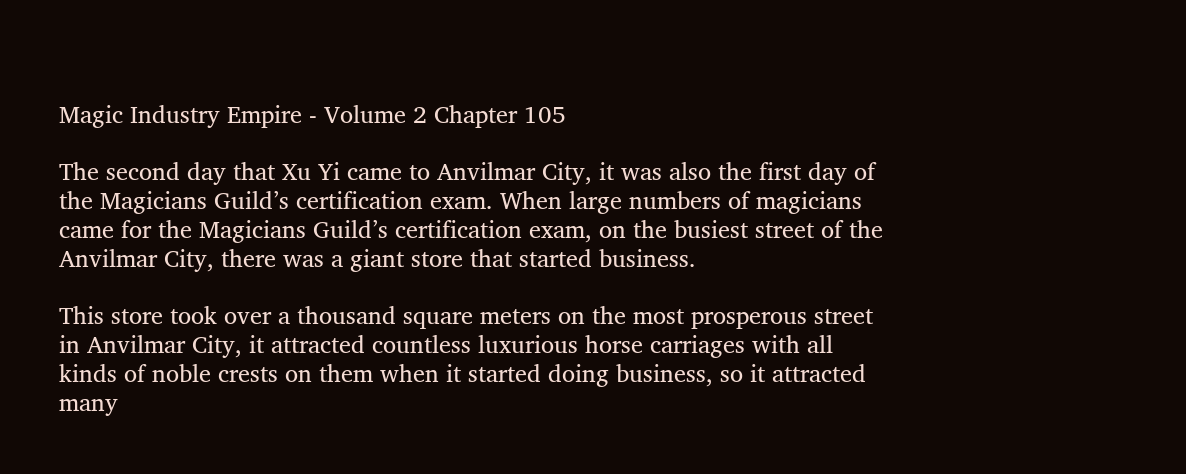Magic Industry Empire - Volume 2 Chapter 105

The second day that Xu Yi came to Anvilmar City, it was also the first day of the Magicians Guild’s certification exam. When large numbers of magicians came for the Magicians Guild’s certification exam, on the busiest street of the Anvilmar City, there was a giant store that started business.

This store took over a thousand square meters on the most prosperous street in Anvilmar City, it attracted countless luxurious horse carriages with all kinds of noble crests on them when it started doing business, so it attracted many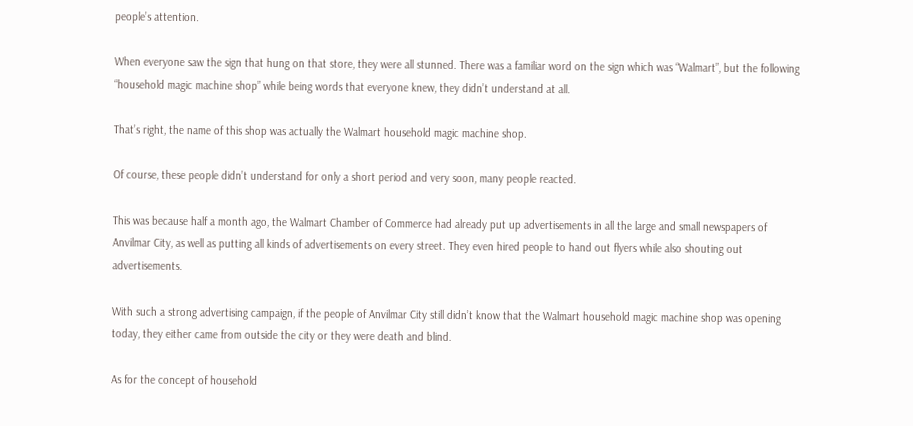people’s attention.

When everyone saw the sign that hung on that store, they were all stunned. There was a familiar word on the sign which was “Walmart”, but the following “household magic machine shop” while being words that everyone knew, they didn’t understand at all.

That’s right, the name of this shop was actually the Walmart household magic machine shop.

Of course, these people didn’t understand for only a short period and very soon, many people reacted.

This was because half a month ago, the Walmart Chamber of Commerce had already put up advertisements in all the large and small newspapers of Anvilmar City, as well as putting all kinds of advertisements on every street. They even hired people to hand out flyers while also shouting out advertisements.

With such a strong advertising campaign, if the people of Anvilmar City still didn’t know that the Walmart household magic machine shop was opening today, they either came from outside the city or they were death and blind.

As for the concept of household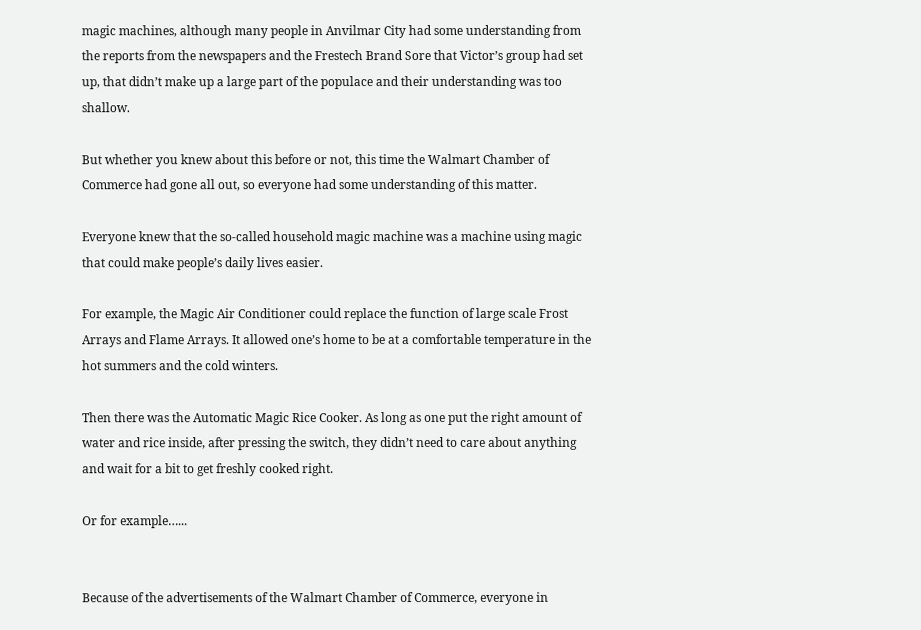magic machines, although many people in Anvilmar City had some understanding from the reports from the newspapers and the Frestech Brand Sore that Victor’s group had set up, that didn’t make up a large part of the populace and their understanding was too shallow.

But whether you knew about this before or not, this time the Walmart Chamber of Commerce had gone all out, so everyone had some understanding of this matter.

Everyone knew that the so-called household magic machine was a machine using magic that could make people’s daily lives easier.

For example, the Magic Air Conditioner could replace the function of large scale Frost Arrays and Flame Arrays. It allowed one’s home to be at a comfortable temperature in the hot summers and the cold winters.

Then there was the Automatic Magic Rice Cooker. As long as one put the right amount of water and rice inside, after pressing the switch, they didn’t need to care about anything and wait for a bit to get freshly cooked right.

Or for example…...


Because of the advertisements of the Walmart Chamber of Commerce, everyone in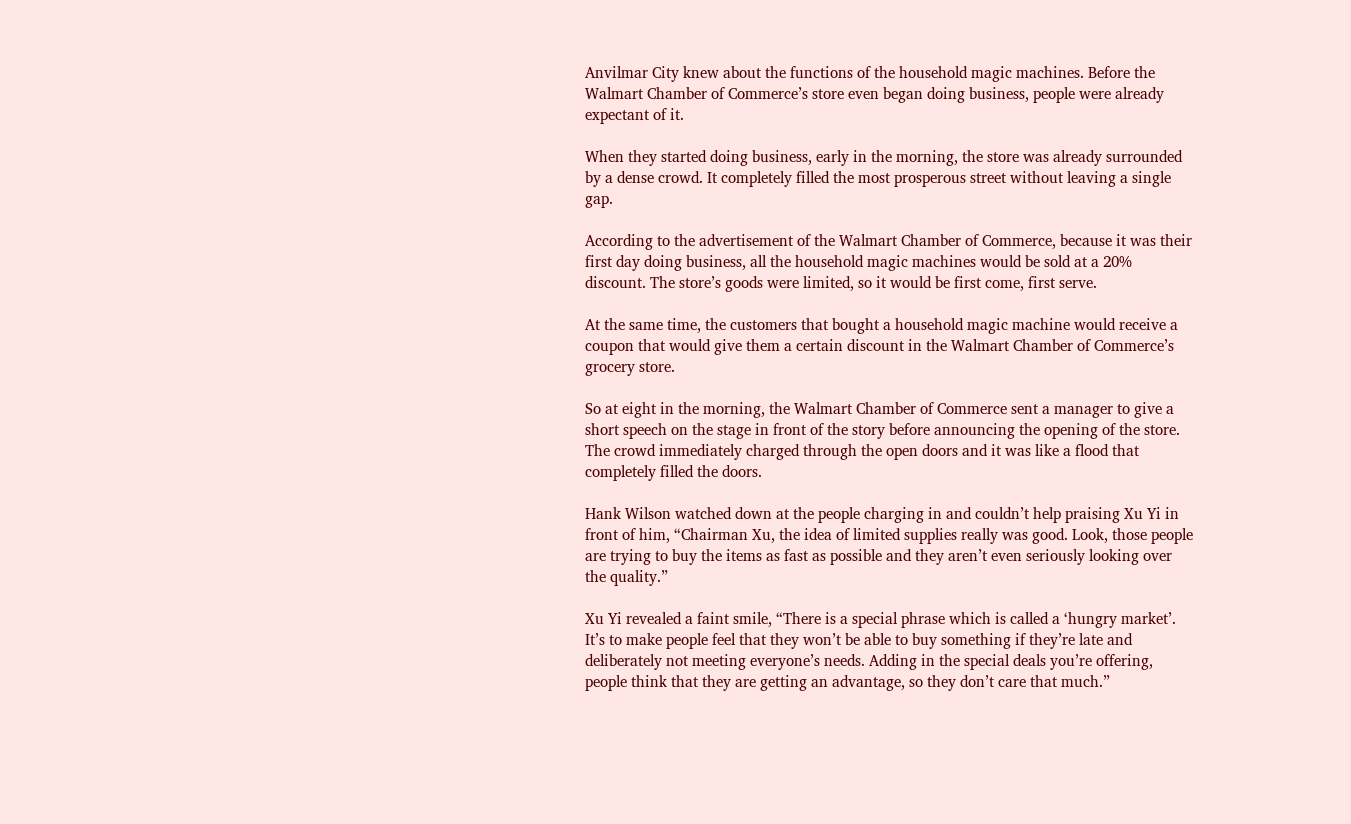Anvilmar City knew about the functions of the household magic machines. Before the Walmart Chamber of Commerce’s store even began doing business, people were already expectant of it.

When they started doing business, early in the morning, the store was already surrounded by a dense crowd. It completely filled the most prosperous street without leaving a single gap.

According to the advertisement of the Walmart Chamber of Commerce, because it was their first day doing business, all the household magic machines would be sold at a 20% discount. The store’s goods were limited, so it would be first come, first serve.

At the same time, the customers that bought a household magic machine would receive a coupon that would give them a certain discount in the Walmart Chamber of Commerce’s grocery store.

So at eight in the morning, the Walmart Chamber of Commerce sent a manager to give a short speech on the stage in front of the story before announcing the opening of the store. The crowd immediately charged through the open doors and it was like a flood that completely filled the doors.

Hank Wilson watched down at the people charging in and couldn’t help praising Xu Yi in front of him, “Chairman Xu, the idea of limited supplies really was good. Look, those people are trying to buy the items as fast as possible and they aren’t even seriously looking over the quality.”

Xu Yi revealed a faint smile, “There is a special phrase which is called a ‘hungry market’. It’s to make people feel that they won’t be able to buy something if they’re late and deliberately not meeting everyone’s needs. Adding in the special deals you’re offering, people think that they are getting an advantage, so they don’t care that much.”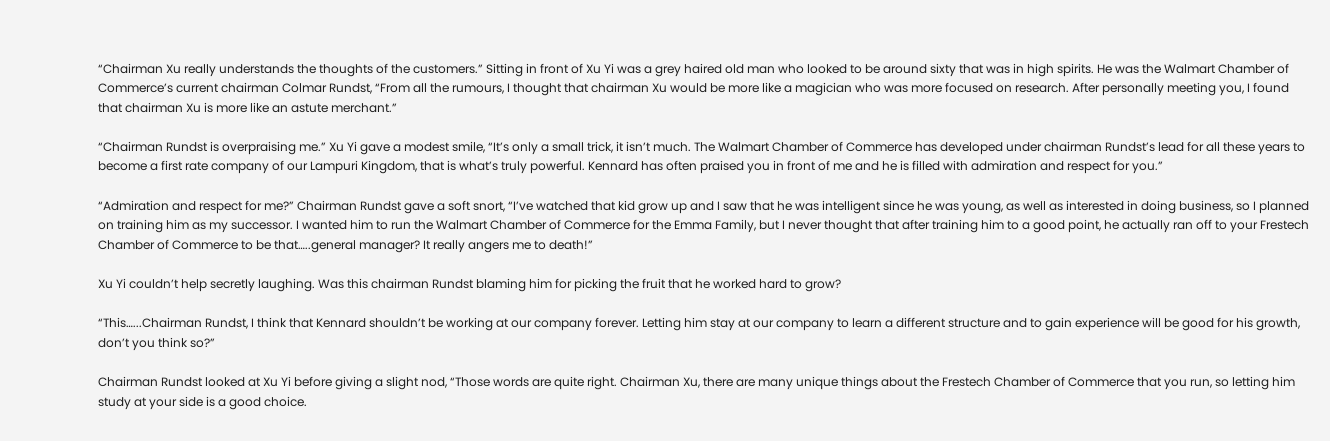“Chairman Xu really understands the thoughts of the customers.” Sitting in front of Xu Yi was a grey haired old man who looked to be around sixty that was in high spirits. He was the Walmart Chamber of Commerce’s current chairman Colmar Rundst, “From all the rumours, I thought that chairman Xu would be more like a magician who was more focused on research. After personally meeting you, I found that chairman Xu is more like an astute merchant.”

“Chairman Rundst is overpraising me.” Xu Yi gave a modest smile, “It’s only a small trick, it isn’t much. The Walmart Chamber of Commerce has developed under chairman Rundst’s lead for all these years to become a first rate company of our Lampuri Kingdom, that is what’s truly powerful. Kennard has often praised you in front of me and he is filled with admiration and respect for you.”

“Admiration and respect for me?” Chairman Rundst gave a soft snort, “I’ve watched that kid grow up and I saw that he was intelligent since he was young, as well as interested in doing business, so I planned on training him as my successor. I wanted him to run the Walmart Chamber of Commerce for the Emma Family, but I never thought that after training him to a good point, he actually ran off to your Frestech Chamber of Commerce to be that…..general manager? It really angers me to death!”

Xu Yi couldn’t help secretly laughing. Was this chairman Rundst blaming him for picking the fruit that he worked hard to grow?

“This…...Chairman Rundst, I think that Kennard shouldn’t be working at our company forever. Letting him stay at our company to learn a different structure and to gain experience will be good for his growth, don’t you think so?”

Chairman Rundst looked at Xu Yi before giving a slight nod, “Those words are quite right. Chairman Xu, there are many unique things about the Frestech Chamber of Commerce that you run, so letting him study at your side is a good choice.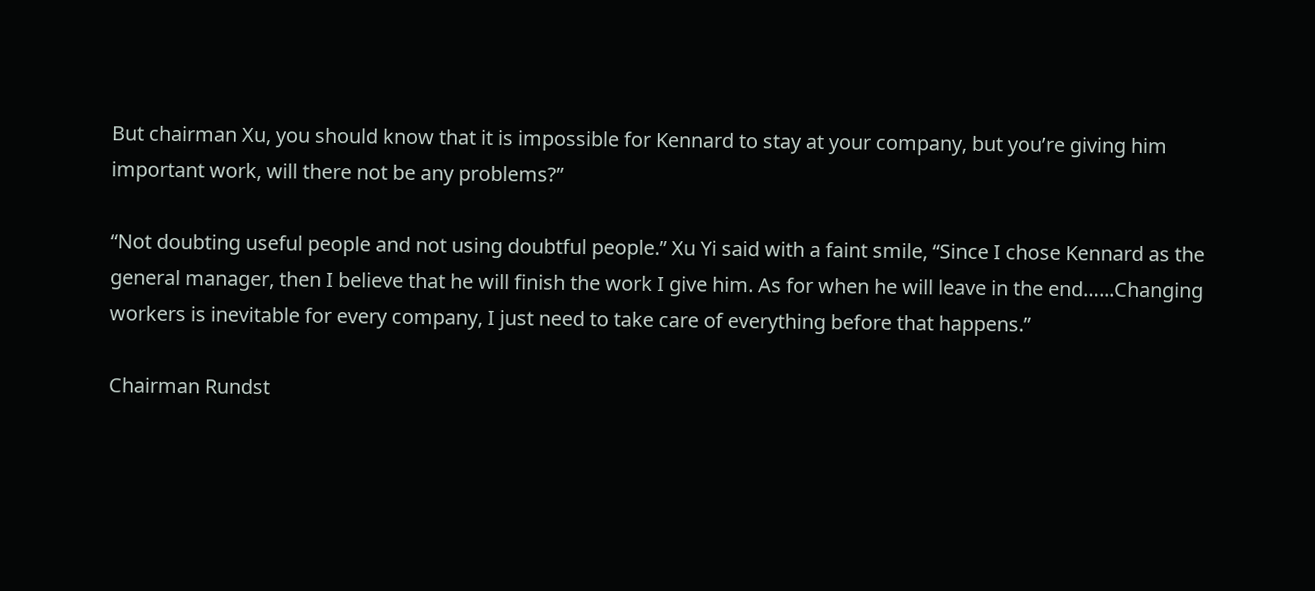But chairman Xu, you should know that it is impossible for Kennard to stay at your company, but you’re giving him important work, will there not be any problems?”

“Not doubting useful people and not using doubtful people.” Xu Yi said with a faint smile, “Since I chose Kennard as the general manager, then I believe that he will finish the work I give him. As for when he will leave in the end…...Changing workers is inevitable for every company, I just need to take care of everything before that happens.”

Chairman Rundst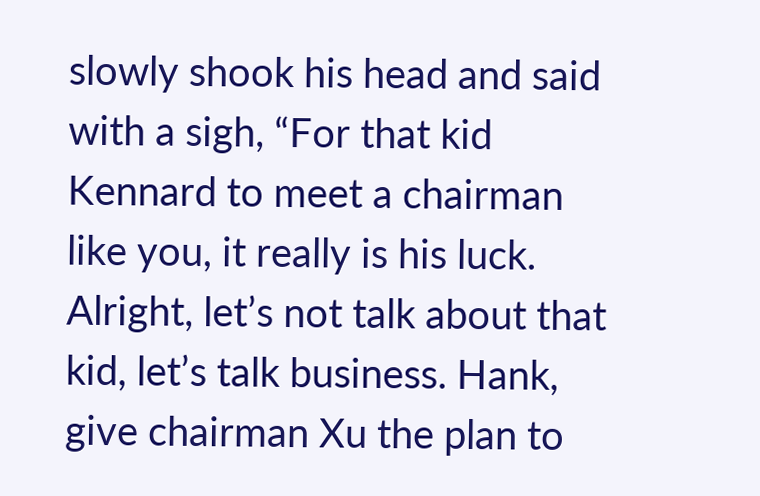slowly shook his head and said with a sigh, “For that kid Kennard to meet a chairman like you, it really is his luck. Alright, let’s not talk about that kid, let’s talk business. Hank, give chairman Xu the plan to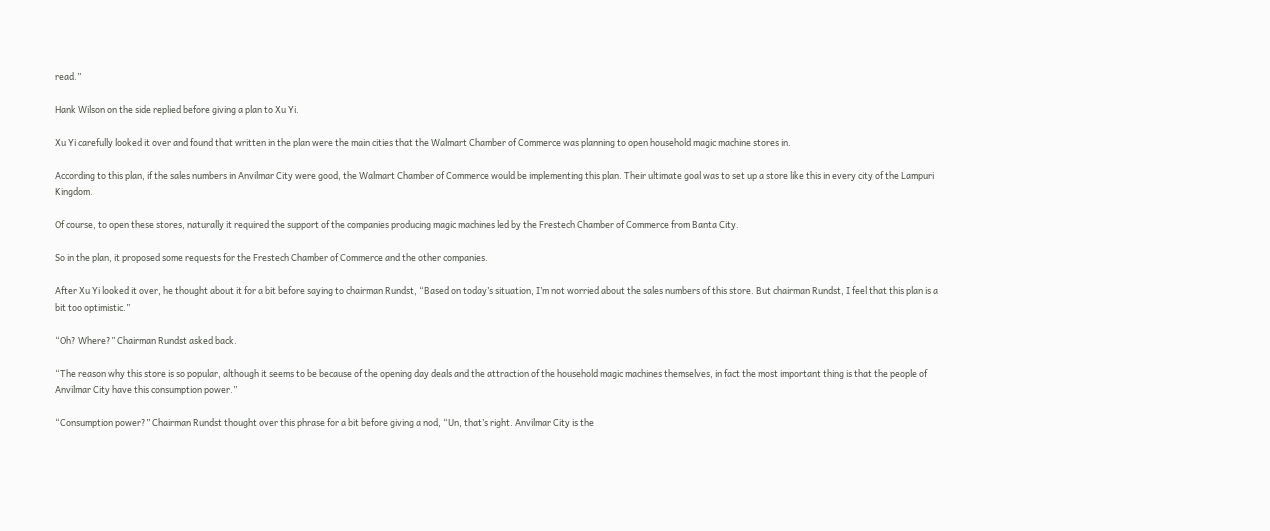read.”

Hank Wilson on the side replied before giving a plan to Xu Yi.

Xu Yi carefully looked it over and found that written in the plan were the main cities that the Walmart Chamber of Commerce was planning to open household magic machine stores in.

According to this plan, if the sales numbers in Anvilmar City were good, the Walmart Chamber of Commerce would be implementing this plan. Their ultimate goal was to set up a store like this in every city of the Lampuri Kingdom.

Of course, to open these stores, naturally it required the support of the companies producing magic machines led by the Frestech Chamber of Commerce from Banta City.

So in the plan, it proposed some requests for the Frestech Chamber of Commerce and the other companies.

After Xu Yi looked it over, he thought about it for a bit before saying to chairman Rundst, “Based on today’s situation, I’m not worried about the sales numbers of this store. But chairman Rundst, I feel that this plan is a bit too optimistic.”

“Oh? Where?” Chairman Rundst asked back.

“The reason why this store is so popular, although it seems to be because of the opening day deals and the attraction of the household magic machines themselves, in fact the most important thing is that the people of Anvilmar City have this consumption power.”

“Consumption power?” Chairman Rundst thought over this phrase for a bit before giving a nod, “Un, that’s right. Anvilmar City is the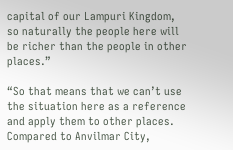capital of our Lampuri Kingdom, so naturally the people here will be richer than the people in other places.”

“So that means that we can’t use the situation here as a reference and apply them to other places. Compared to Anvilmar City,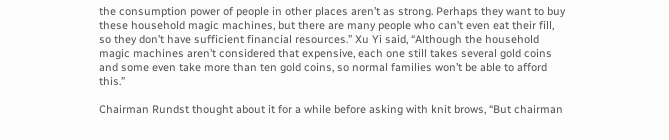the consumption power of people in other places aren’t as strong. Perhaps they want to buy these household magic machines, but there are many people who can’t even eat their fill, so they don’t have sufficient financial resources.” Xu Yi said, “Although the household magic machines aren’t considered that expensive, each one still takes several gold coins and some even take more than ten gold coins, so normal families won’t be able to afford this.”

Chairman Rundst thought about it for a while before asking with knit brows, “But chairman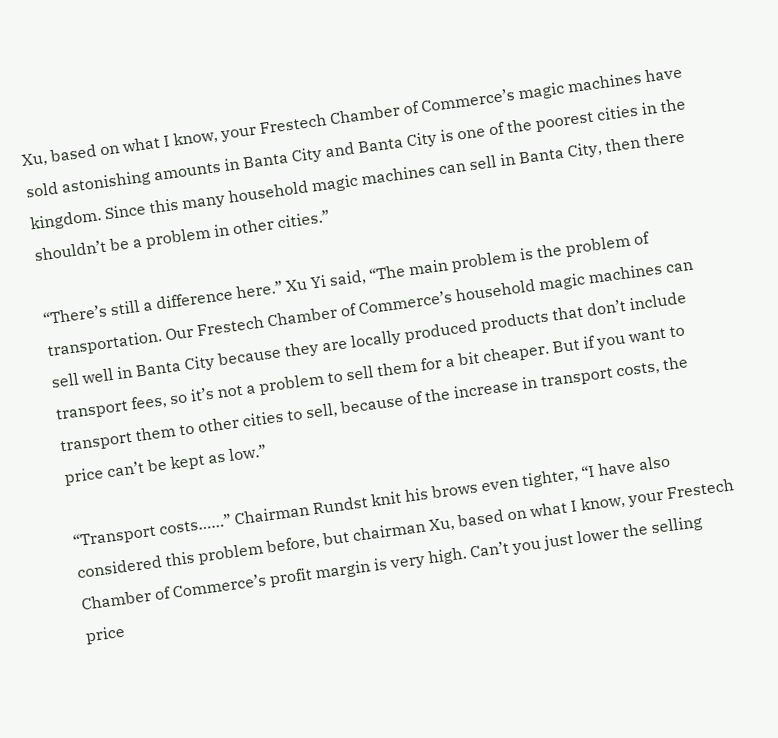Xu, based on what I know, your Frestech Chamber of Commerce’s magic machines have sold astonishing amounts in Banta City and Banta City is one of the poorest cities in the kingdom. Since this many household magic machines can sell in Banta City, then there shouldn’t be a problem in other cities.”

“There’s still a difference here.” Xu Yi said, “The main problem is the problem of transportation. Our Frestech Chamber of Commerce’s household magic machines can sell well in Banta City because they are locally produced products that don’t include transport fees, so it’s not a problem to sell them for a bit cheaper. But if you want to transport them to other cities to sell, because of the increase in transport costs, the price can’t be kept as low.”

“Transport costs……” Chairman Rundst knit his brows even tighter, “I have also considered this problem before, but chairman Xu, based on what I know, your Frestech Chamber of Commerce’s profit margin is very high. Can’t you just lower the selling price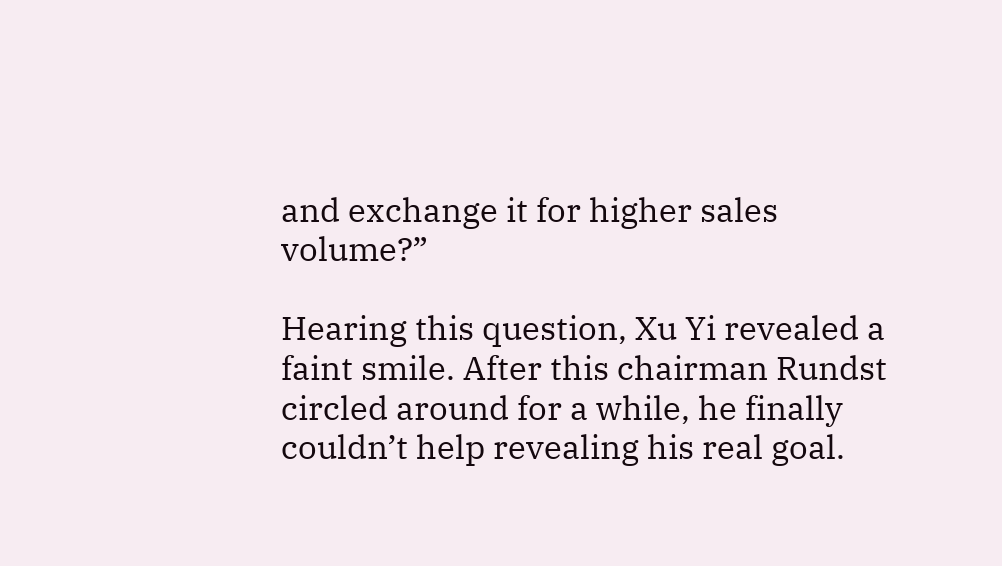and exchange it for higher sales volume?”

Hearing this question, Xu Yi revealed a faint smile. After this chairman Rundst circled around for a while, he finally couldn’t help revealing his real goal.